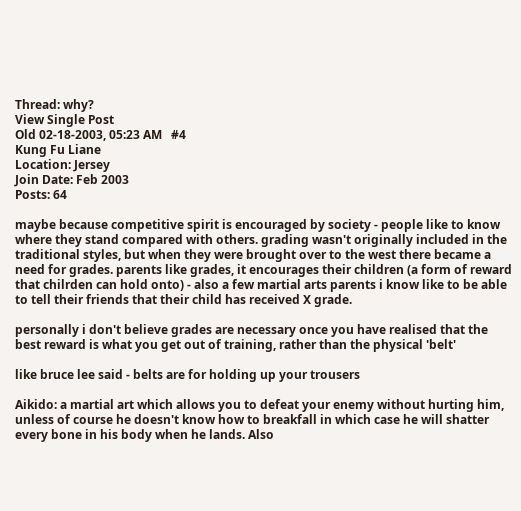Thread: why?
View Single Post
Old 02-18-2003, 05:23 AM   #4
Kung Fu Liane
Location: Jersey
Join Date: Feb 2003
Posts: 64

maybe because competitive spirit is encouraged by society - people like to know where they stand compared with others. grading wasn't originally included in the traditional styles, but when they were brought over to the west there became a need for grades. parents like grades, it encourages their children (a form of reward that chilrden can hold onto) - also a few martial arts parents i know like to be able to tell their friends that their child has received X grade.

personally i don't believe grades are necessary once you have realised that the best reward is what you get out of training, rather than the physical 'belt'

like bruce lee said - belts are for holding up your trousers

Aikido: a martial art which allows you to defeat your enemy without hurting him, unless of course he doesn't know how to breakfall in which case he will shatter every bone in his body when he lands. Also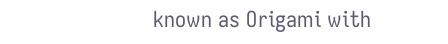known as Origami with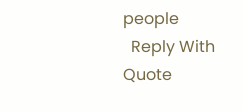people
  Reply With Quote